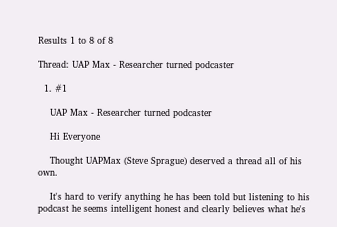Results 1 to 8 of 8

Thread: UAP Max - Researcher turned podcaster

  1. #1

    UAP Max - Researcher turned podcaster

    Hi Everyone

    Thought UAPMax (Steve Sprague) deserved a thread all of his own.

    It's hard to verify anything he has been told but listening to his podcast he seems intelligent honest and clearly believes what he's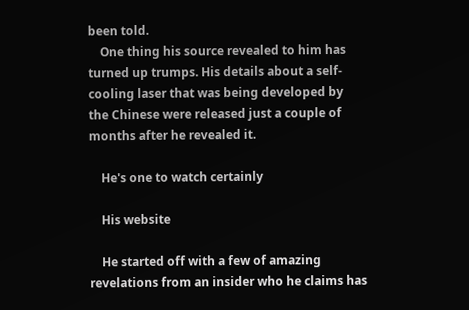been told.
    One thing his source revealed to him has turned up trumps. His details about a self-cooling laser that was being developed by the Chinese were released just a couple of months after he revealed it.

    He's one to watch certainly

    His website

    He started off with a few of amazing revelations from an insider who he claims has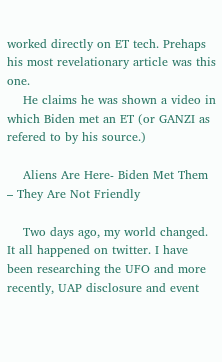worked directly on ET tech. Prehaps his most revelationary article was this one.
    He claims he was shown a video in which Biden met an ET (or GANZI as refered to by his source.)

    Aliens Are Here- Biden Met Them – They Are Not Friendly

    Two days ago, my world changed. It all happened on twitter. I have been researching the UFO and more recently, UAP disclosure and event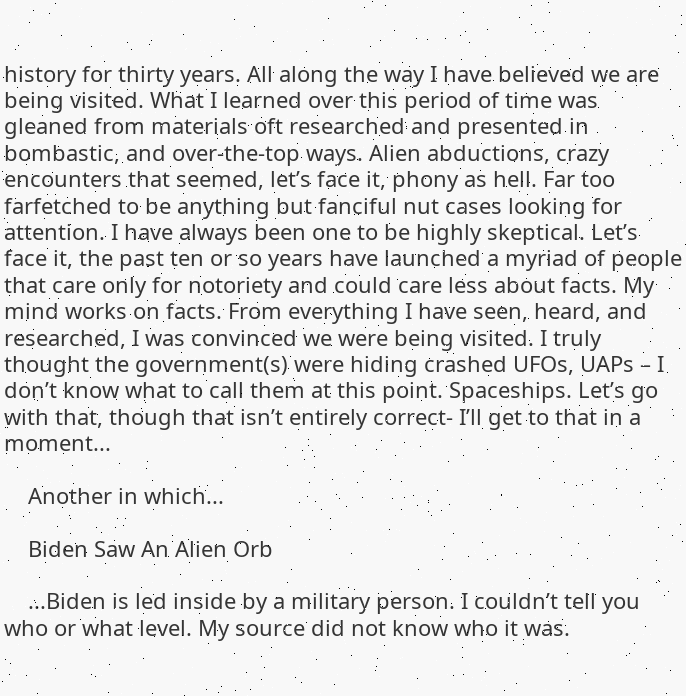history for thirty years. All along the way I have believed we are being visited. What I learned over this period of time was gleaned from materials oft researched and presented in bombastic, and over-the-top ways. Alien abductions, crazy encounters that seemed, let’s face it, phony as hell. Far too farfetched to be anything but fanciful nut cases looking for attention. I have always been one to be highly skeptical. Let’s face it, the past ten or so years have launched a myriad of people that care only for notoriety and could care less about facts. My mind works on facts. From everything I have seen, heard, and researched, I was convinced we were being visited. I truly thought the government(s) were hiding crashed UFOs, UAPs – I don’t know what to call them at this point. Spaceships. Let’s go with that, though that isn’t entirely correct- I’ll get to that in a moment...

    Another in which...

    Biden Saw An Alien Orb

    ...Biden is led inside by a military person. I couldn’t tell you who or what level. My source did not know who it was.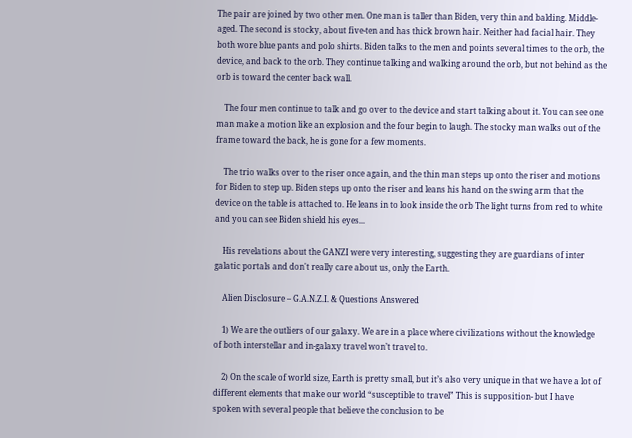The pair are joined by two other men. One man is taller than Biden, very thin and balding. Middle-aged. The second is stocky, about five-ten and has thick brown hair. Neither had facial hair. They both wore blue pants and polo shirts. Biden talks to the men and points several times to the orb, the device, and back to the orb. They continue talking and walking around the orb, but not behind as the orb is toward the center back wall.

    The four men continue to talk and go over to the device and start talking about it. You can see one man make a motion like an explosion and the four begin to laugh. The stocky man walks out of the frame toward the back, he is gone for a few moments.

    The trio walks over to the riser once again, and the thin man steps up onto the riser and motions for Biden to step up. Biden steps up onto the riser and leans his hand on the swing arm that the device on the table is attached to. He leans in to look inside the orb The light turns from red to white and you can see Biden shield his eyes...

    His revelations about the GANZI were very interesting, suggesting they are guardians of inter galatic portals and don't really care about us, only the Earth.

    Alien Disclosure – G.A.N.Z.I. & Questions Answered

    1) We are the outliers of our galaxy. We are in a place where civilizations without the knowledge of both interstellar and in-galaxy travel won’t travel to.

    2) On the scale of world size, Earth is pretty small, but it’s also very unique in that we have a lot of different elements that make our world “susceptible to travel” This is supposition- but I have spoken with several people that believe the conclusion to be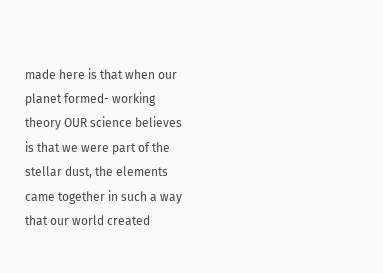made here is that when our planet formed- working theory OUR science believes is that we were part of the stellar dust, the elements came together in such a way that our world created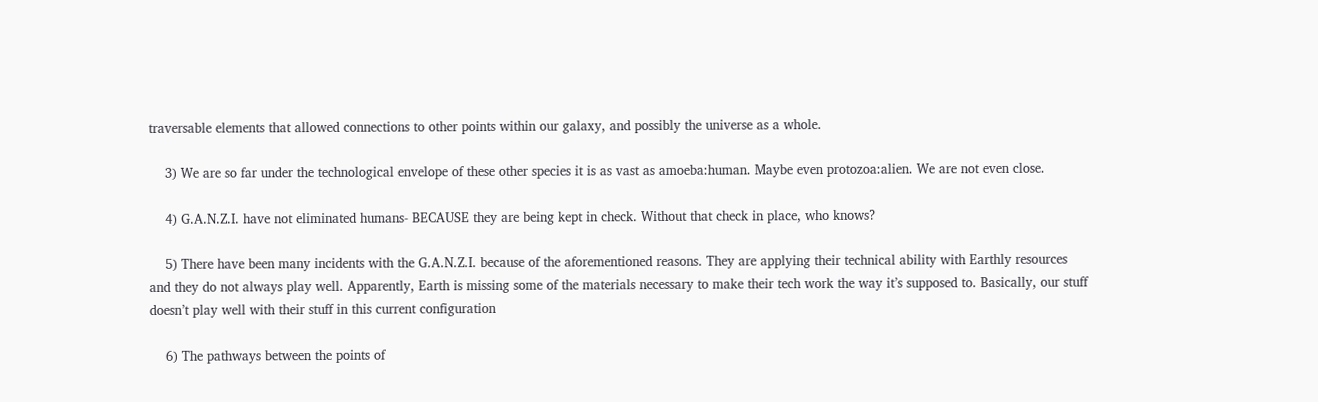traversable elements that allowed connections to other points within our galaxy, and possibly the universe as a whole.

    3) We are so far under the technological envelope of these other species it is as vast as amoeba:human. Maybe even protozoa:alien. We are not even close.

    4) G.A.N.Z.I. have not eliminated humans- BECAUSE they are being kept in check. Without that check in place, who knows?

    5) There have been many incidents with the G.A.N.Z.I. because of the aforementioned reasons. They are applying their technical ability with Earthly resources and they do not always play well. Apparently, Earth is missing some of the materials necessary to make their tech work the way it’s supposed to. Basically, our stuff doesn’t play well with their stuff in this current configuration

    6) The pathways between the points of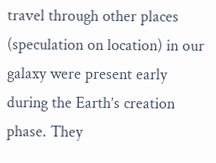travel through other places (speculation on location) in our galaxy were present early during the Earth’s creation phase. They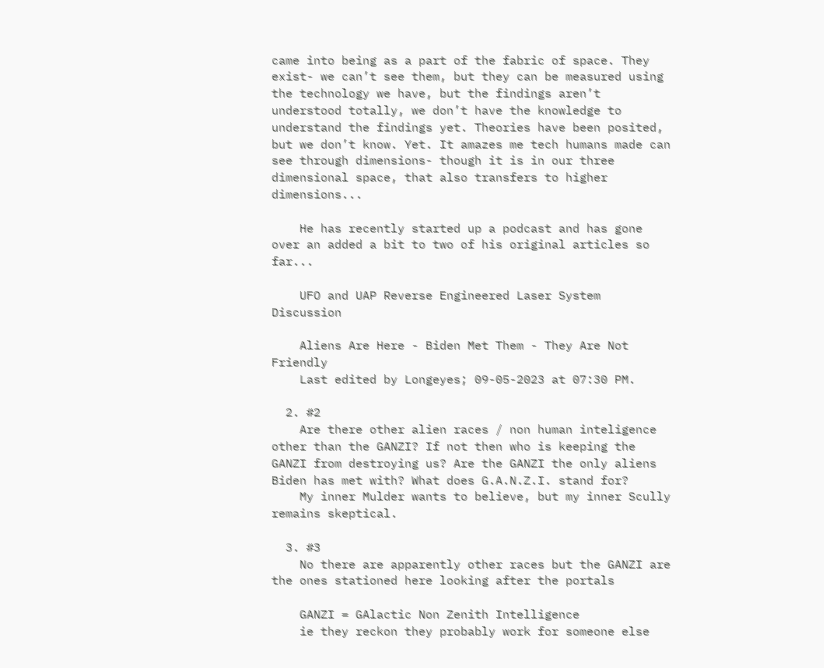came into being as a part of the fabric of space. They exist- we can’t see them, but they can be measured using the technology we have, but the findings aren’t understood totally, we don’t have the knowledge to understand the findings yet. Theories have been posited, but we don’t know. Yet. It amazes me tech humans made can see through dimensions- though it is in our three dimensional space, that also transfers to higher dimensions...

    He has recently started up a podcast and has gone over an added a bit to two of his original articles so far...

    UFO and UAP Reverse Engineered Laser System Discussion

    Aliens Are Here - Biden Met Them - They Are Not Friendly
    Last edited by Longeyes; 09-05-2023 at 07:30 PM.

  2. #2
    Are there other alien races / non human inteligence other than the GANZI? If not then who is keeping the GANZI from destroying us? Are the GANZI the only aliens Biden has met with? What does G.A.N.Z.I. stand for?
    My inner Mulder wants to believe, but my inner Scully remains skeptical.

  3. #3
    No there are apparently other races but the GANZI are the ones stationed here looking after the portals

    GANZI = GAlactic Non Zenith Intelligence
    ie they reckon they probably work for someone else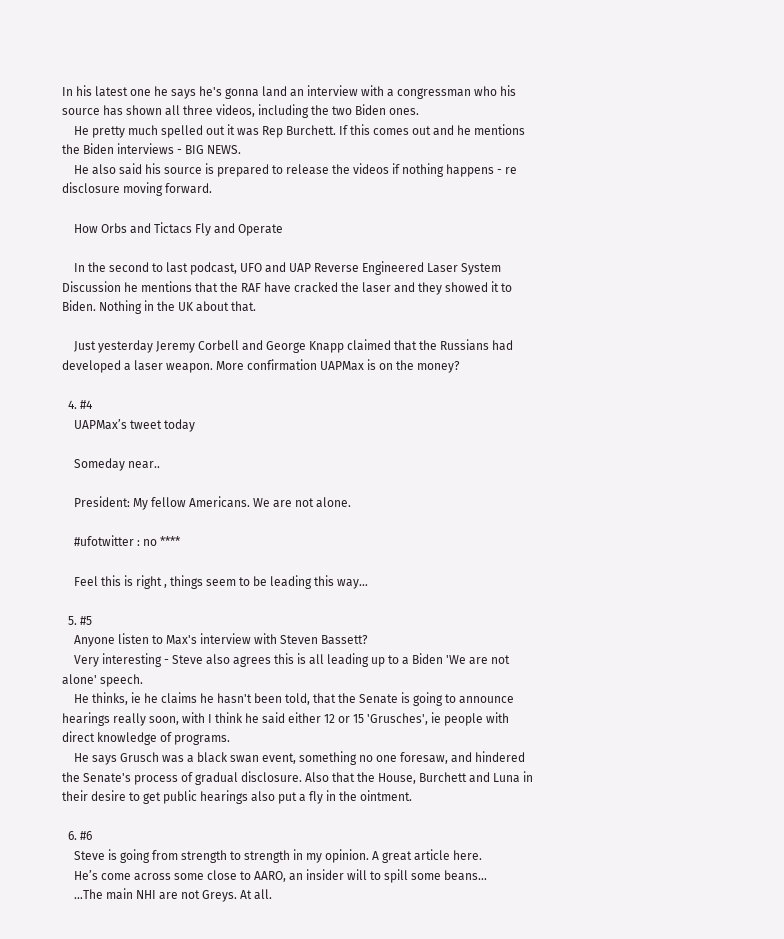In his latest one he says he's gonna land an interview with a congressman who his source has shown all three videos, including the two Biden ones.
    He pretty much spelled out it was Rep Burchett. If this comes out and he mentions the Biden interviews - BIG NEWS.
    He also said his source is prepared to release the videos if nothing happens - re disclosure moving forward.

    How Orbs and Tictacs Fly and Operate

    In the second to last podcast, UFO and UAP Reverse Engineered Laser System Discussion he mentions that the RAF have cracked the laser and they showed it to Biden. Nothing in the UK about that.

    Just yesterday Jeremy Corbell and George Knapp claimed that the Russians had developed a laser weapon. More confirmation UAPMax is on the money?

  4. #4
    UAPMax’s tweet today

    Someday near..

    President: My fellow Americans. We are not alone.

    #ufotwitter : no ****

    Feel this is right , things seem to be leading this way…

  5. #5
    Anyone listen to Max's interview with Steven Bassett?
    Very interesting - Steve also agrees this is all leading up to a Biden 'We are not alone' speech.
    He thinks, ie he claims he hasn't been told, that the Senate is going to announce hearings really soon, with I think he said either 12 or 15 'Grusches', ie people with direct knowledge of programs.
    He says Grusch was a black swan event, something no one foresaw, and hindered the Senate's process of gradual disclosure. Also that the House, Burchett and Luna in their desire to get public hearings also put a fly in the ointment.

  6. #6
    Steve is going from strength to strength in my opinion. A great article here.
    He’s come across some close to AARO, an insider will to spill some beans…
    …The main NHI are not Greys. At all.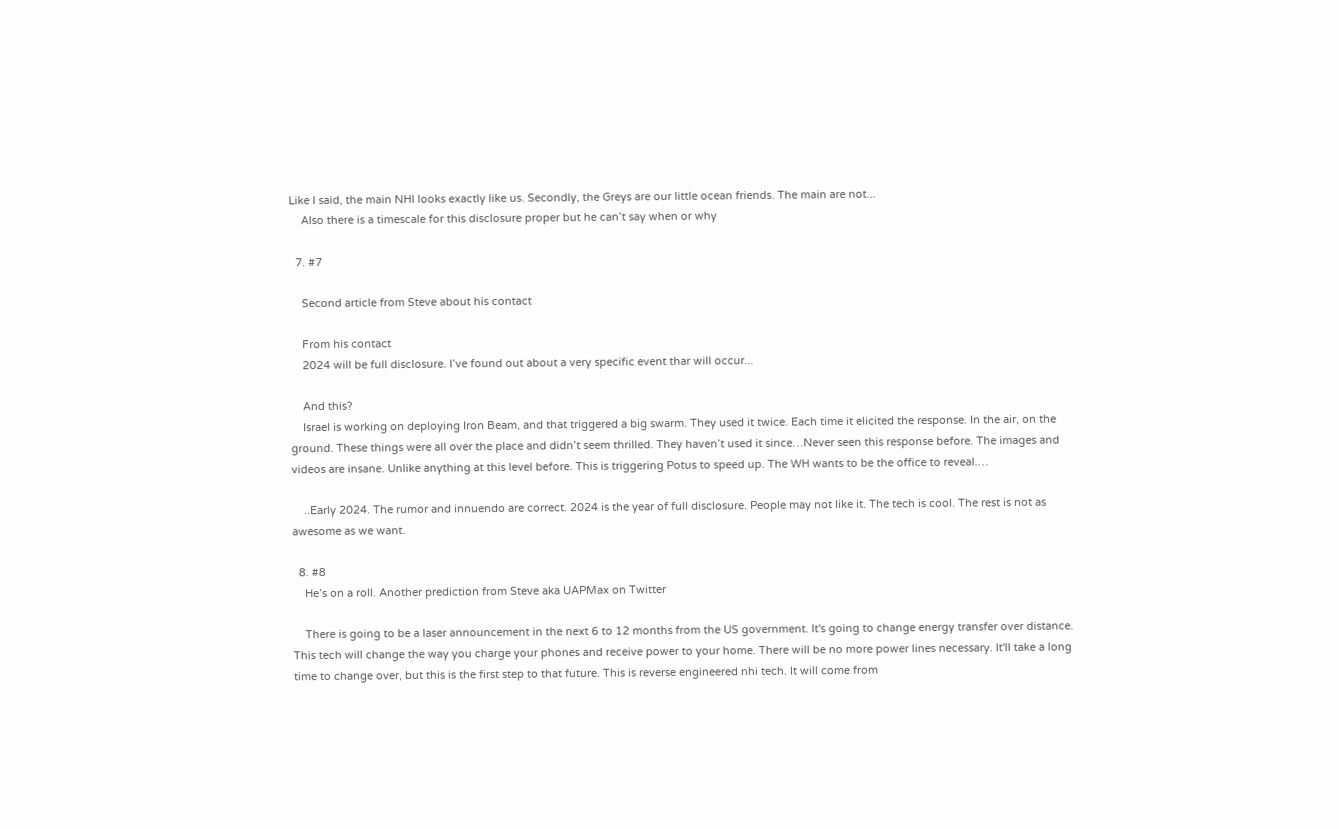Like I said, the main NHI looks exactly like us. Secondly, the Greys are our little ocean friends. The main are not...
    Also there is a timescale for this disclosure proper but he can’t say when or why

  7. #7

    Second article from Steve about his contact

    From his contact
    2024 will be full disclosure. I’ve found out about a very specific event thar will occur...

    And this?
    Israel is working on deploying Iron Beam, and that triggered a big swarm. They used it twice. Each time it elicited the response. In the air, on the ground. These things were all over the place and didn’t seem thrilled. They haven’t used it since…Never seen this response before. The images and videos are insane. Unlike anything at this level before. This is triggering Potus to speed up. The WH wants to be the office to reveal.…

    ..Early 2024. The rumor and innuendo are correct. 2024 is the year of full disclosure. People may not like it. The tech is cool. The rest is not as awesome as we want.

  8. #8
    He’s on a roll. Another prediction from Steve aka UAPMax on Twitter

    There is going to be a laser announcement in the next 6 to 12 months from the US government. It's going to change energy transfer over distance. This tech will change the way you charge your phones and receive power to your home. There will be no more power lines necessary. It'll take a long time to change over, but this is the first step to that future. This is reverse engineered nhi tech. It will come from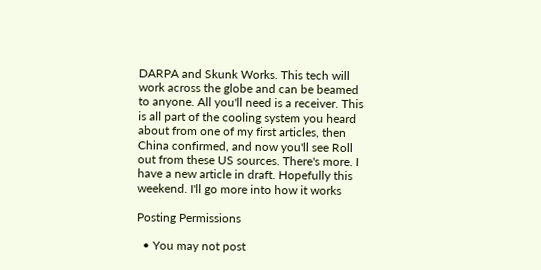DARPA and Skunk Works. This tech will work across the globe and can be beamed to anyone. All you'll need is a receiver. This is all part of the cooling system you heard about from one of my first articles, then China confirmed, and now you'll see Roll out from these US sources. There's more. I have a new article in draft. Hopefully this weekend. I'll go more into how it works

Posting Permissions

  • You may not post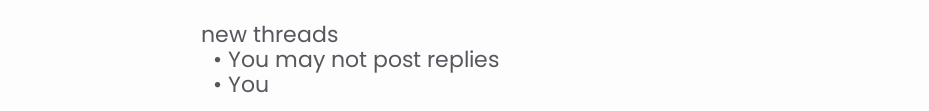new threads
  • You may not post replies
  • You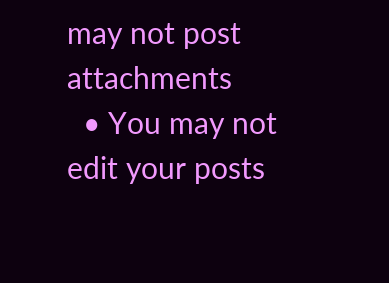may not post attachments
  • You may not edit your posts